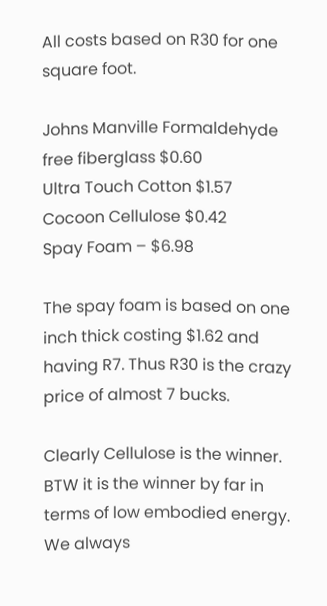All costs based on R30 for one square foot.

Johns Manville Formaldehyde free fiberglass $0.60
Ultra Touch Cotton $1.57
Cocoon Cellulose $0.42
Spay Foam – $6.98

The spay foam is based on one inch thick costing $1.62 and having R7. Thus R30 is the crazy price of almost 7 bucks.

Clearly Cellulose is the winner. BTW it is the winner by far in terms of low embodied energy. We always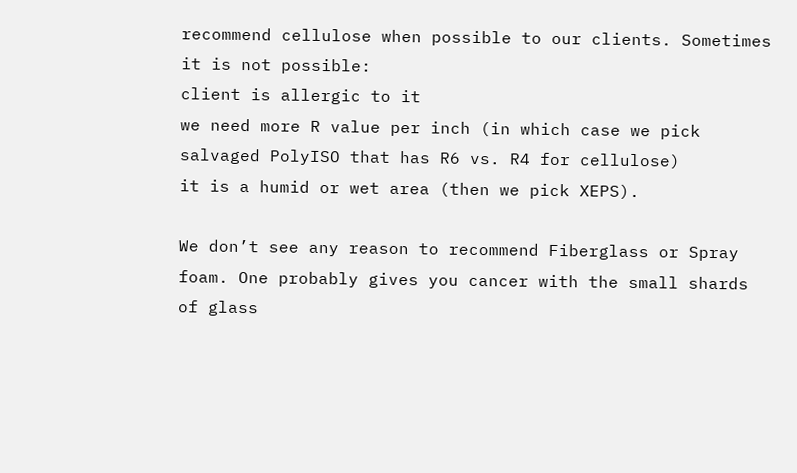recommend cellulose when possible to our clients. Sometimes it is not possible:
client is allergic to it
we need more R value per inch (in which case we pick salvaged PolyISO that has R6 vs. R4 for cellulose)
it is a humid or wet area (then we pick XEPS).

We don’t see any reason to recommend Fiberglass or Spray foam. One probably gives you cancer with the small shards of glass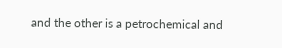and the other is a petrochemical and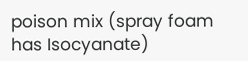poison mix (spray foam has Isocyanate)